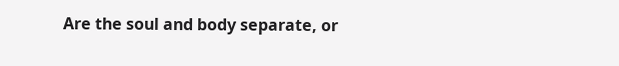Are the soul and body separate, or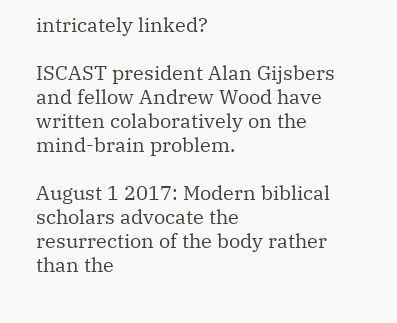intricately linked?

ISCAST president Alan Gijsbers and fellow Andrew Wood have written colaboratively on the mind-brain problem.

August 1 2017: Modern biblical scholars advocate the resurrection of the body rather than the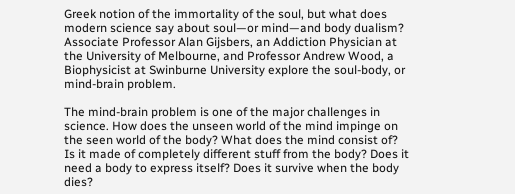Greek notion of the immortality of the soul, but what does modern science say about soul—or mind—and body dualism? Associate Professor Alan Gijsbers, an Addiction Physician at the University of Melbourne, and Professor Andrew Wood, a Biophysicist at Swinburne University explore the soul-body, or mind-brain problem.

The mind-brain problem is one of the major challenges in science. How does the unseen world of the mind impinge on the seen world of the body? What does the mind consist of? Is it made of completely different stuff from the body? Does it need a body to express itself? Does it survive when the body dies?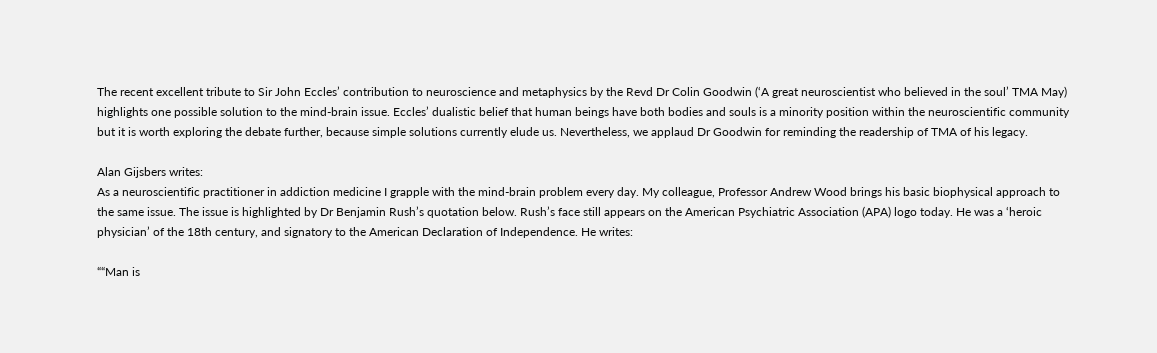The recent excellent tribute to Sir John Eccles’ contribution to neuroscience and metaphysics by the Revd Dr Colin Goodwin (‘A great neuroscientist who believed in the soul’ TMA May) highlights one possible solution to the mind-brain issue. Eccles’ dualistic belief that human beings have both bodies and souls is a minority position within the neuroscientific community but it is worth exploring the debate further, because simple solutions currently elude us. Nevertheless, we applaud Dr Goodwin for reminding the readership of TMA of his legacy.

Alan Gijsbers writes:
As a neuroscientific practitioner in addiction medicine I grapple with the mind-brain problem every day. My colleague, Professor Andrew Wood brings his basic biophysical approach to the same issue. The issue is highlighted by Dr Benjamin Rush’s quotation below. Rush’s face still appears on the American Psychiatric Association (APA) logo today. He was a ‘heroic physician’ of the 18th century, and signatory to the American Declaration of Independence. He writes:

““Man is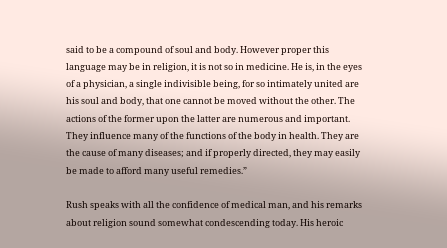said to be a compound of soul and body. However proper this language may be in religion, it is not so in medicine. He is, in the eyes of a physician, a single indivisible being, for so intimately united are his soul and body, that one cannot be moved without the other. The actions of the former upon the latter are numerous and important. They influence many of the functions of the body in health. They are the cause of many diseases; and if properly directed, they may easily be made to afford many useful remedies.”

Rush speaks with all the confidence of medical man, and his remarks about religion sound somewhat condescending today. His heroic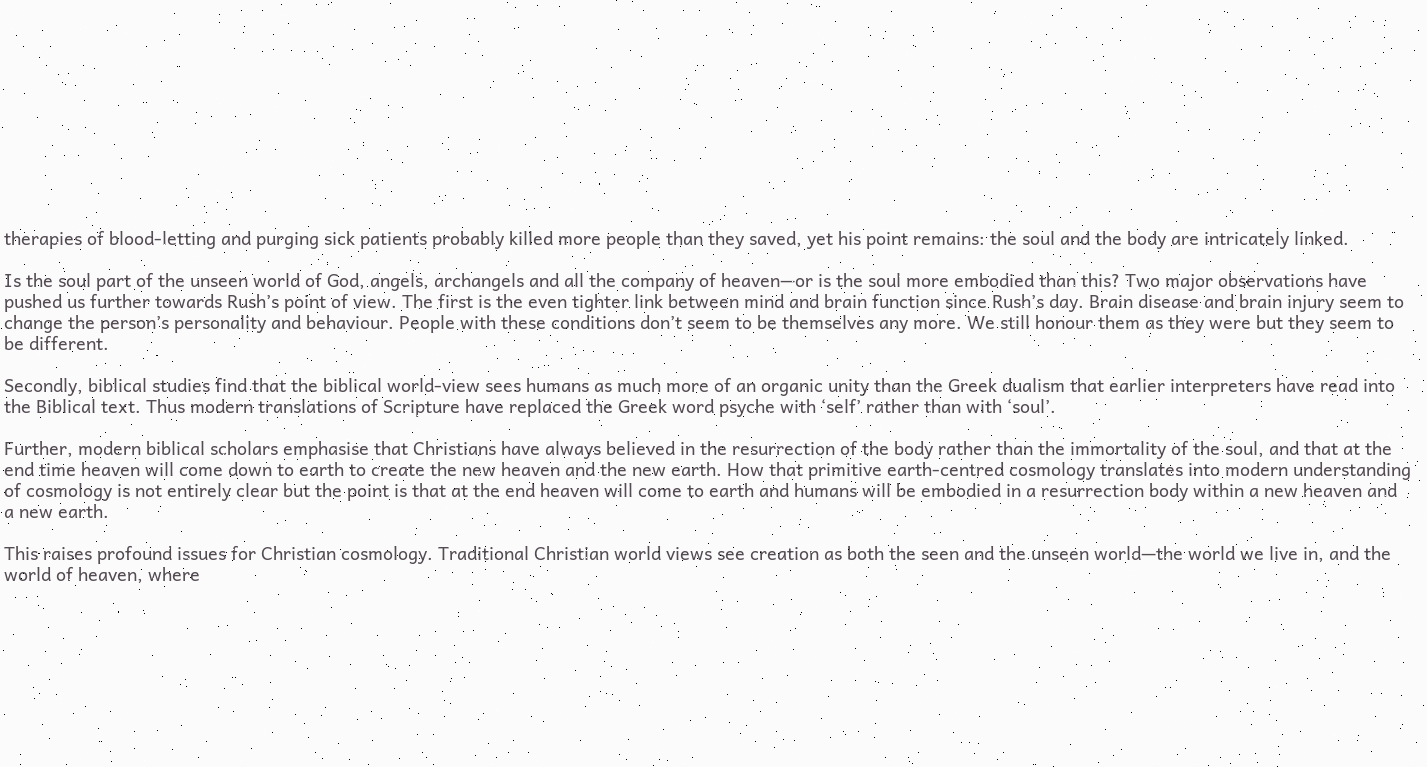therapies of blood-letting and purging sick patients probably killed more people than they saved, yet his point remains: the soul and the body are intricately linked.

Is the soul part of the unseen world of God, angels, archangels and all the company of heaven—or is the soul more embodied than this? Two major observations have pushed us further towards Rush’s point of view. The first is the even tighter link between mind and brain function since Rush’s day. Brain disease and brain injury seem to change the person’s personality and behaviour. People with these conditions don’t seem to be themselves any more. We still honour them as they were but they seem to be different.

Secondly, biblical studies find that the biblical world-view sees humans as much more of an organic unity than the Greek dualism that earlier interpreters have read into the Biblical text. Thus modern translations of Scripture have replaced the Greek word psyche with ‘self’ rather than with ‘soul’.

Further, modern biblical scholars emphasise that Christians have always believed in the resurrection of the body rather than the immortality of the soul, and that at the end time heaven will come down to earth to create the new heaven and the new earth. How that primitive earth-centred cosmology translates into modern understanding of cosmology is not entirely clear but the point is that at the end heaven will come to earth and humans will be embodied in a resurrection body within a new heaven and a new earth.

This raises profound issues for Christian cosmology. Traditional Christian world views see creation as both the seen and the unseen world—the world we live in, and the world of heaven, where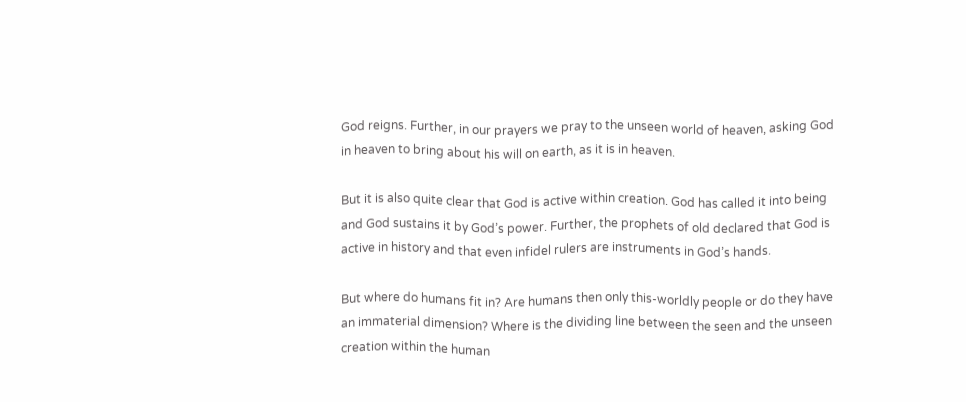God reigns. Further, in our prayers we pray to the unseen world of heaven, asking God in heaven to bring about his will on earth, as it is in heaven.

But it is also quite clear that God is active within creation. God has called it into being and God sustains it by God’s power. Further, the prophets of old declared that God is active in history and that even infidel rulers are instruments in God’s hands.

But where do humans fit in? Are humans then only this-worldly people or do they have an immaterial dimension? Where is the dividing line between the seen and the unseen creation within the human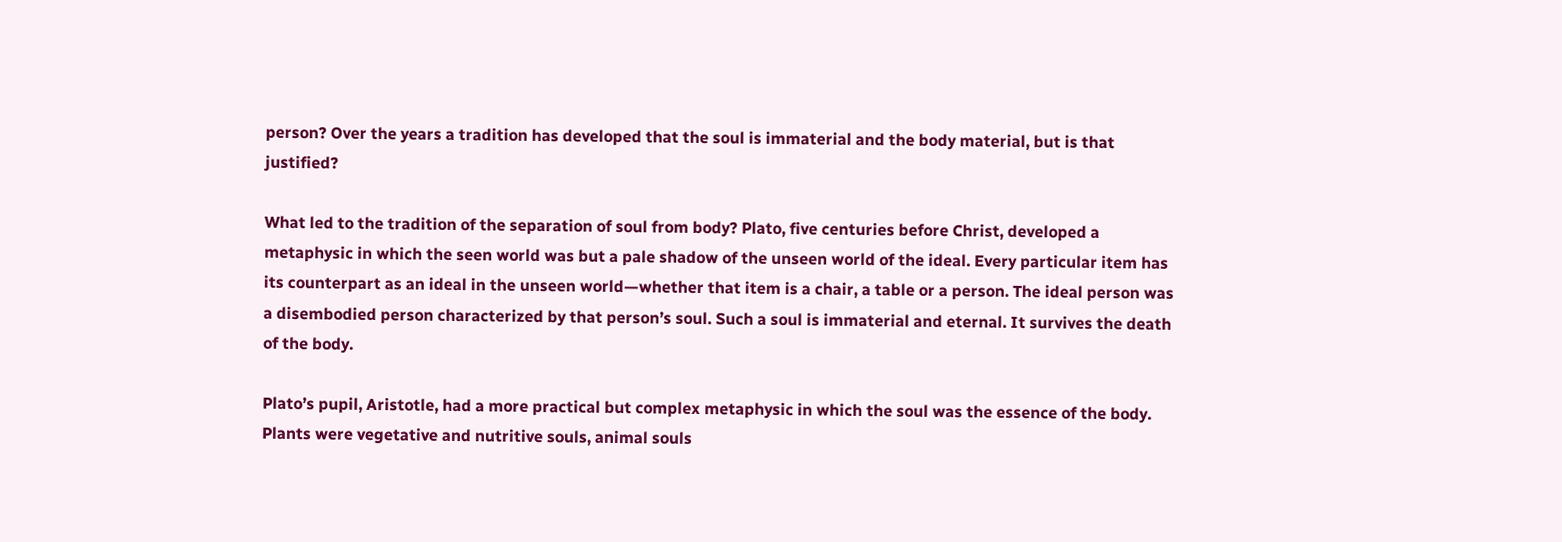person? Over the years a tradition has developed that the soul is immaterial and the body material, but is that justified?

What led to the tradition of the separation of soul from body? Plato, five centuries before Christ, developed a metaphysic in which the seen world was but a pale shadow of the unseen world of the ideal. Every particular item has its counterpart as an ideal in the unseen world—whether that item is a chair, a table or a person. The ideal person was a disembodied person characterized by that person’s soul. Such a soul is immaterial and eternal. It survives the death of the body.

Plato’s pupil, Aristotle, had a more practical but complex metaphysic in which the soul was the essence of the body. Plants were vegetative and nutritive souls, animal souls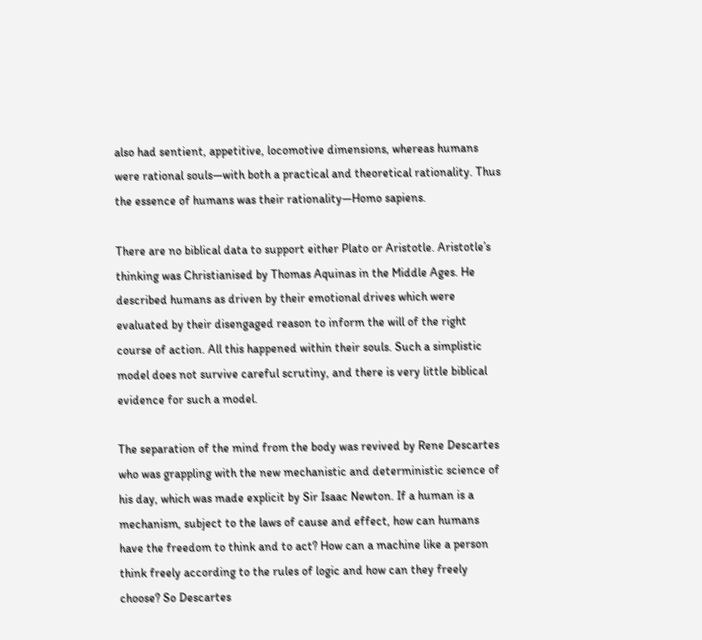also had sentient, appetitive, locomotive dimensions, whereas humans were rational souls—with both a practical and theoretical rationality. Thus the essence of humans was their rationality—Homo sapiens.

There are no biblical data to support either Plato or Aristotle. Aristotle’s thinking was Christianised by Thomas Aquinas in the Middle Ages. He described humans as driven by their emotional drives which were evaluated by their disengaged reason to inform the will of the right course of action. All this happened within their souls. Such a simplistic model does not survive careful scrutiny, and there is very little biblical evidence for such a model.

The separation of the mind from the body was revived by Rene Descartes who was grappling with the new mechanistic and deterministic science of his day, which was made explicit by Sir Isaac Newton. If a human is a mechanism, subject to the laws of cause and effect, how can humans have the freedom to think and to act? How can a machine like a person think freely according to the rules of logic and how can they freely choose? So Descartes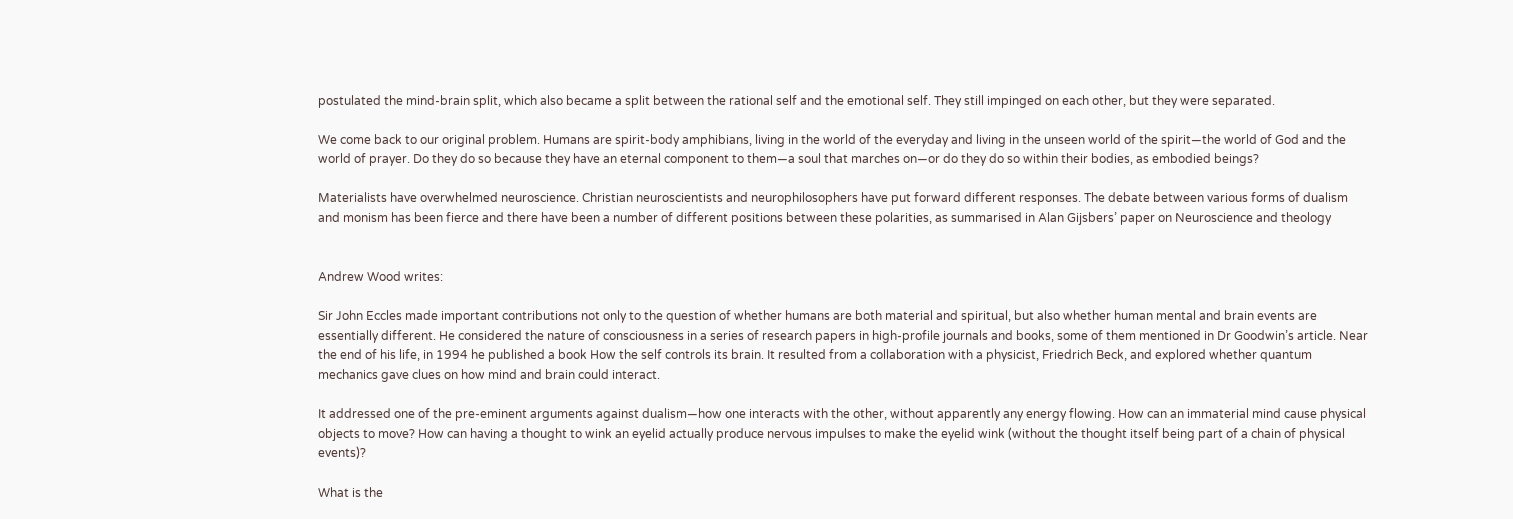postulated the mind-brain split, which also became a split between the rational self and the emotional self. They still impinged on each other, but they were separated.

We come back to our original problem. Humans are spirit-body amphibians, living in the world of the everyday and living in the unseen world of the spirit—the world of God and the world of prayer. Do they do so because they have an eternal component to them—a soul that marches on—or do they do so within their bodies, as embodied beings?

Materialists have overwhelmed neuroscience. Christian neuroscientists and neurophilosophers have put forward different responses. The debate between various forms of dualism and monism has been fierce and there have been a number of different positions between these polarities, as summarised in Alan Gijsbers’ paper on Neuroscience and theology


Andrew Wood writes:

Sir John Eccles made important contributions not only to the question of whether humans are both material and spiritual, but also whether human mental and brain events are essentially different. He considered the nature of consciousness in a series of research papers in high-profile journals and books, some of them mentioned in Dr Goodwin’s article. Near the end of his life, in 1994 he published a book How the self controls its brain. It resulted from a collaboration with a physicist, Friedrich Beck, and explored whether quantum mechanics gave clues on how mind and brain could interact.

It addressed one of the pre-eminent arguments against dualism—how one interacts with the other, without apparently any energy flowing. How can an immaterial mind cause physical objects to move? How can having a thought to wink an eyelid actually produce nervous impulses to make the eyelid wink (without the thought itself being part of a chain of physical events)?

What is the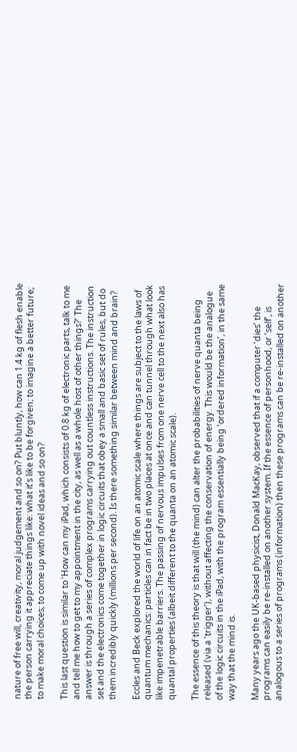nature of free will, creativity, moral judgement and so on? Put bluntly, how can 1.4 kg of flesh enable the person carrying it appreciate things like: what it’s like to be forgiven; to imagine a better future; to make moral choices; to come up with novel ideas and so on?

This last question is similar to ‘How can my iPad, which consists of 0.8 kg of electronic parts, talk to me and tell me how to get to my appointment in the city, as well as a whole host of other things?’ The answer is through a series of complex programs carrying out countless instructions. The instruction set and the electronics come together in logic circuits that obey a small and basic set of rules, but do them incredibly quickly (millions per second). Is there something similar between mind and brain?

Eccles and Beck explored the world of life on an atomic scale where things are subject to the laws of quantum mechanics: particles can in fact be in two places at once and can tunnel through what look like impenetrable barriers. The passing of nervous impulses from one nerve cell to the next also has quantal properties (albeit different to the quanta on an atomic scale).

The essence of this theory is that will (the mind) can alter the probabilities of nerve quanta being released (via a ‘trigger’), without affecting the conservation of energy. This would be the analogue of the logic circuits in the iPad, with the program essentially being ‘ordered information’, in the same way that the mind is.

Many years ago the UK-based physicist, Donald MacKay, observed that if a computer ‘dies’ the programs can easily be re-installed on another system. If the essence of personhood, or ‘self’, is analogous to a series of programs (information) then these programs can be re-installed on another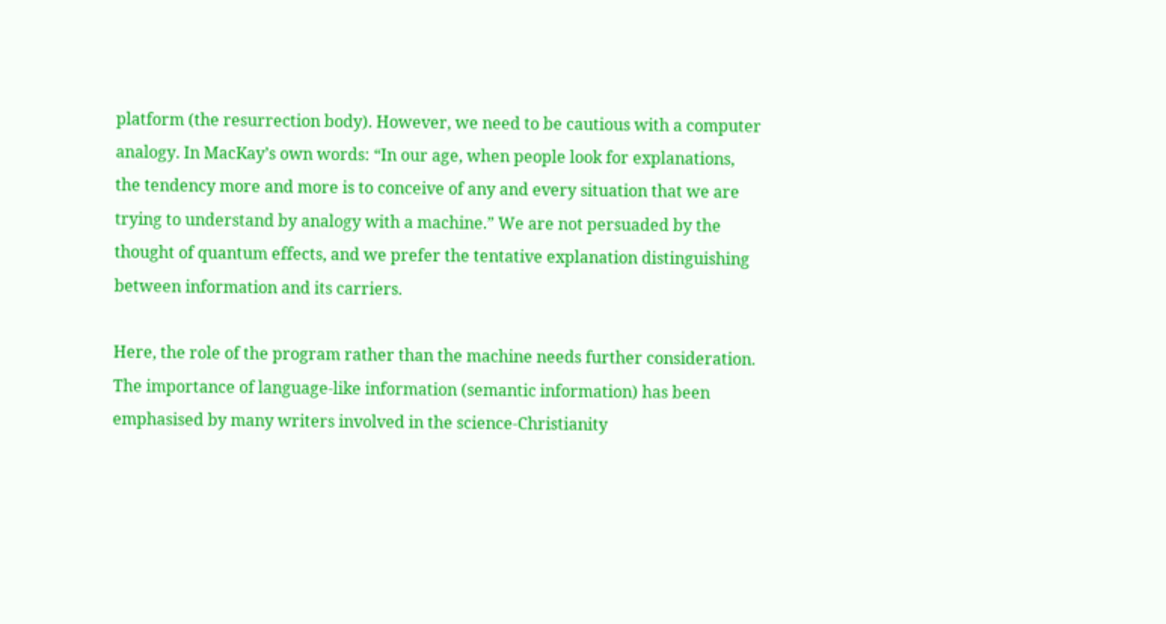platform (the resurrection body). However, we need to be cautious with a computer analogy. In MacKay’s own words: “In our age, when people look for explanations, the tendency more and more is to conceive of any and every situation that we are trying to understand by analogy with a machine.” We are not persuaded by the thought of quantum effects, and we prefer the tentative explanation distinguishing between information and its carriers.

Here, the role of the program rather than the machine needs further consideration. The importance of language-like information (semantic information) has been emphasised by many writers involved in the science-Christianity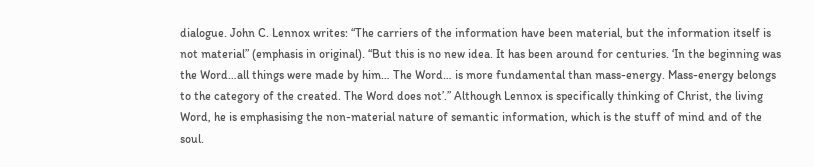dialogue. John C. Lennox writes: “The carriers of the information have been material, but the information itself is not material” (emphasis in original). “But this is no new idea. It has been around for centuries. ‘In the beginning was the Word…all things were made by him… The Word… is more fundamental than mass-energy. Mass-energy belongs to the category of the created. The Word does not’.” Although Lennox is specifically thinking of Christ, the living Word, he is emphasising the non-material nature of semantic information, which is the stuff of mind and of the soul.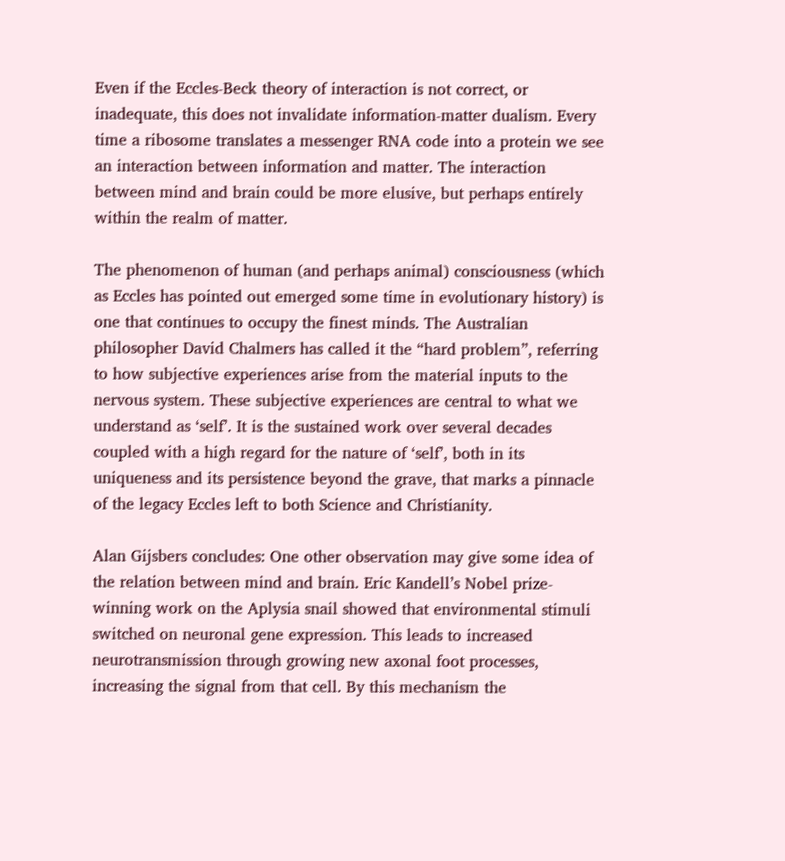Even if the Eccles-Beck theory of interaction is not correct, or inadequate, this does not invalidate information-matter dualism. Every time a ribosome translates a messenger RNA code into a protein we see an interaction between information and matter. The interaction between mind and brain could be more elusive, but perhaps entirely within the realm of matter.

The phenomenon of human (and perhaps animal) consciousness (which as Eccles has pointed out emerged some time in evolutionary history) is one that continues to occupy the finest minds. The Australian philosopher David Chalmers has called it the “hard problem”, referring to how subjective experiences arise from the material inputs to the nervous system. These subjective experiences are central to what we understand as ‘self’. It is the sustained work over several decades coupled with a high regard for the nature of ‘self’, both in its uniqueness and its persistence beyond the grave, that marks a pinnacle of the legacy Eccles left to both Science and Christianity.

Alan Gijsbers concludes: One other observation may give some idea of the relation between mind and brain. Eric Kandell’s Nobel prize-winning work on the Aplysia snail showed that environmental stimuli switched on neuronal gene expression. This leads to increased neurotransmission through growing new axonal foot processes, increasing the signal from that cell. By this mechanism the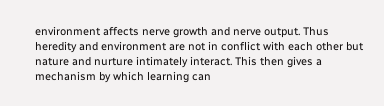environment affects nerve growth and nerve output. Thus heredity and environment are not in conflict with each other but nature and nurture intimately interact. This then gives a mechanism by which learning can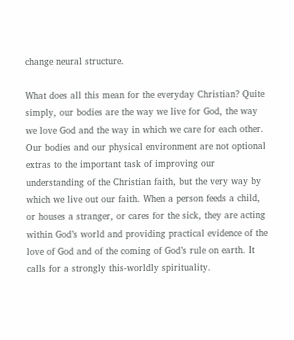change neural structure.

What does all this mean for the everyday Christian? Quite simply, our bodies are the way we live for God, the way we love God and the way in which we care for each other. Our bodies and our physical environment are not optional extras to the important task of improving our understanding of the Christian faith, but the very way by which we live out our faith. When a person feeds a child, or houses a stranger, or cares for the sick, they are acting within God’s world and providing practical evidence of the love of God and of the coming of God’s rule on earth. It calls for a strongly this-worldly spirituality.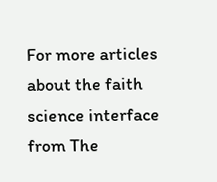For more articles about the faith science interface from The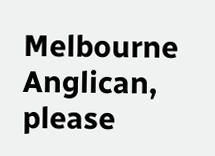Melbourne Anglican, please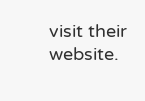visit their website.